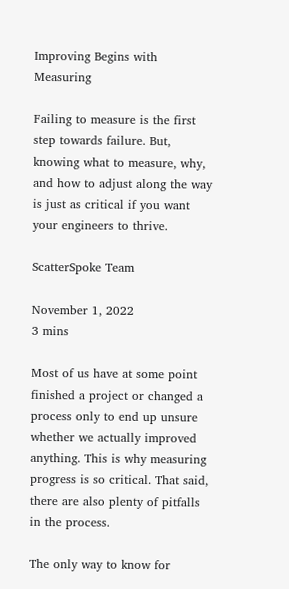Improving Begins with Measuring

Failing to measure is the first step towards failure. But, knowing what to measure, why, and how to adjust along the way is just as critical if you want your engineers to thrive.

ScatterSpoke Team

November 1, 2022
3 mins

Most of us have at some point finished a project or changed a process only to end up unsure whether we actually improved anything. This is why measuring progress is so critical. That said, there are also plenty of pitfalls in the process.

The only way to know for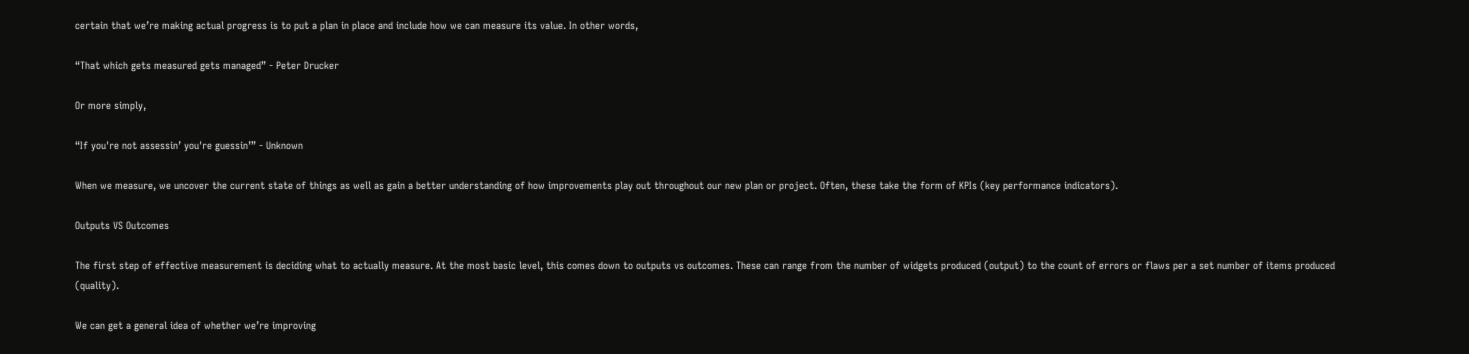certain that we’re making actual progress is to put a plan in place and include how we can measure its value. In other words,

“That which gets measured gets managed” - Peter Drucker

Or more simply,

“If you're not assessin’ you're guessin’” - Unknown

When we measure, we uncover the current state of things as well as gain a better understanding of how improvements play out throughout our new plan or project. Often, these take the form of KPIs (key performance indicators).

Outputs VS Outcomes

The first step of effective measurement is deciding what to actually measure. At the most basic level, this comes down to outputs vs outcomes. These can range from the number of widgets produced (output) to the count of errors or flaws per a set number of items produced (quality).

We can get a general idea of whether we’re improving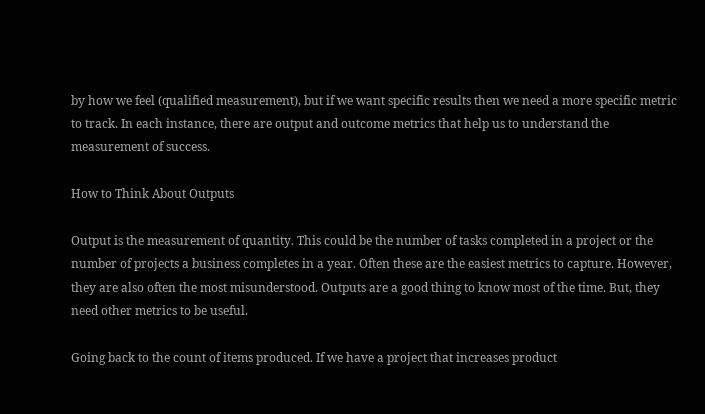by how we feel (qualified measurement), but if we want specific results then we need a more specific metric to track. In each instance, there are output and outcome metrics that help us to understand the measurement of success.

How to Think About Outputs

Output is the measurement of quantity. This could be the number of tasks completed in a project or the number of projects a business completes in a year. Often these are the easiest metrics to capture. However, they are also often the most misunderstood. Outputs are a good thing to know most of the time. But, they need other metrics to be useful.

Going back to the count of items produced. If we have a project that increases product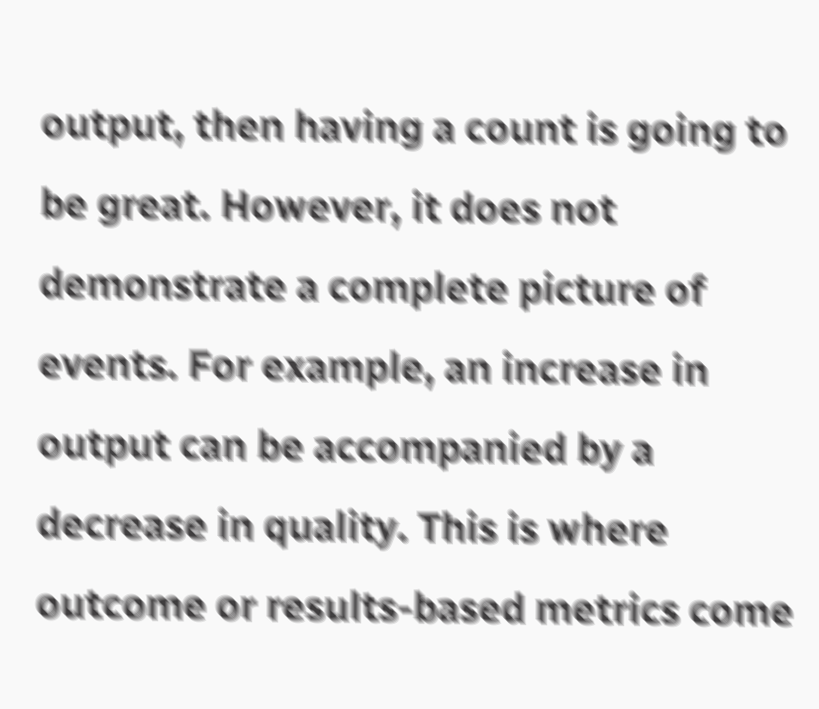output, then having a count is going to be great. However, it does not demonstrate a complete picture of events. For example, an increase in output can be accompanied by a decrease in quality. This is where outcome or results-based metrics come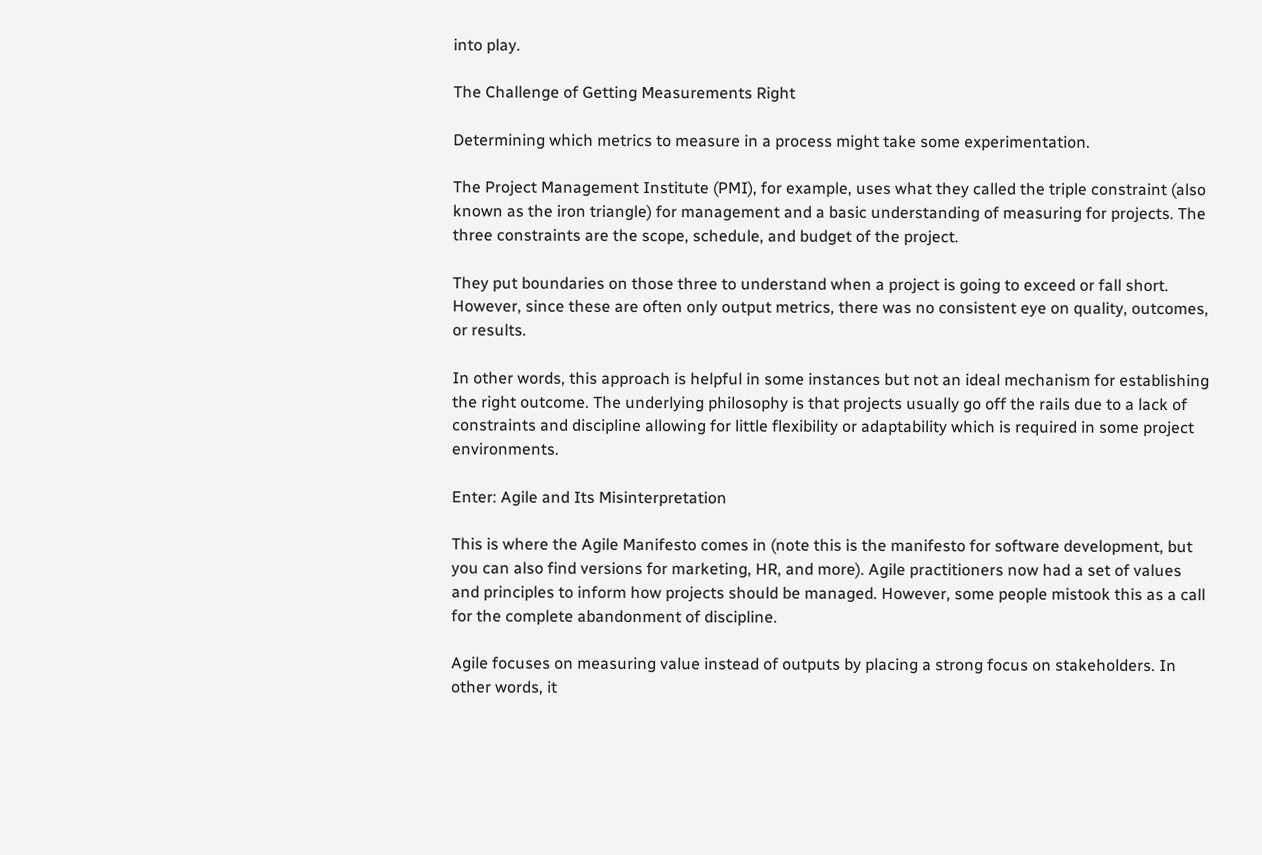into play.

The Challenge of Getting Measurements Right

Determining which metrics to measure in a process might take some experimentation.

The Project Management Institute (PMI), for example, uses what they called the triple constraint (also known as the iron triangle) for management and a basic understanding of measuring for projects. The three constraints are the scope, schedule, and budget of the project.

They put boundaries on those three to understand when a project is going to exceed or fall short. However, since these are often only output metrics, there was no consistent eye on quality, outcomes, or results.

In other words, this approach is helpful in some instances but not an ideal mechanism for establishing the right outcome. The underlying philosophy is that projects usually go off the rails due to a lack of constraints and discipline allowing for little flexibility or adaptability which is required in some project environments.

Enter: Agile and Its Misinterpretation

This is where the Agile Manifesto comes in (note this is the manifesto for software development, but you can also find versions for marketing, HR, and more). Agile practitioners now had a set of values and principles to inform how projects should be managed. However, some people mistook this as a call for the complete abandonment of discipline.

Agile focuses on measuring value instead of outputs by placing a strong focus on stakeholders. In other words, it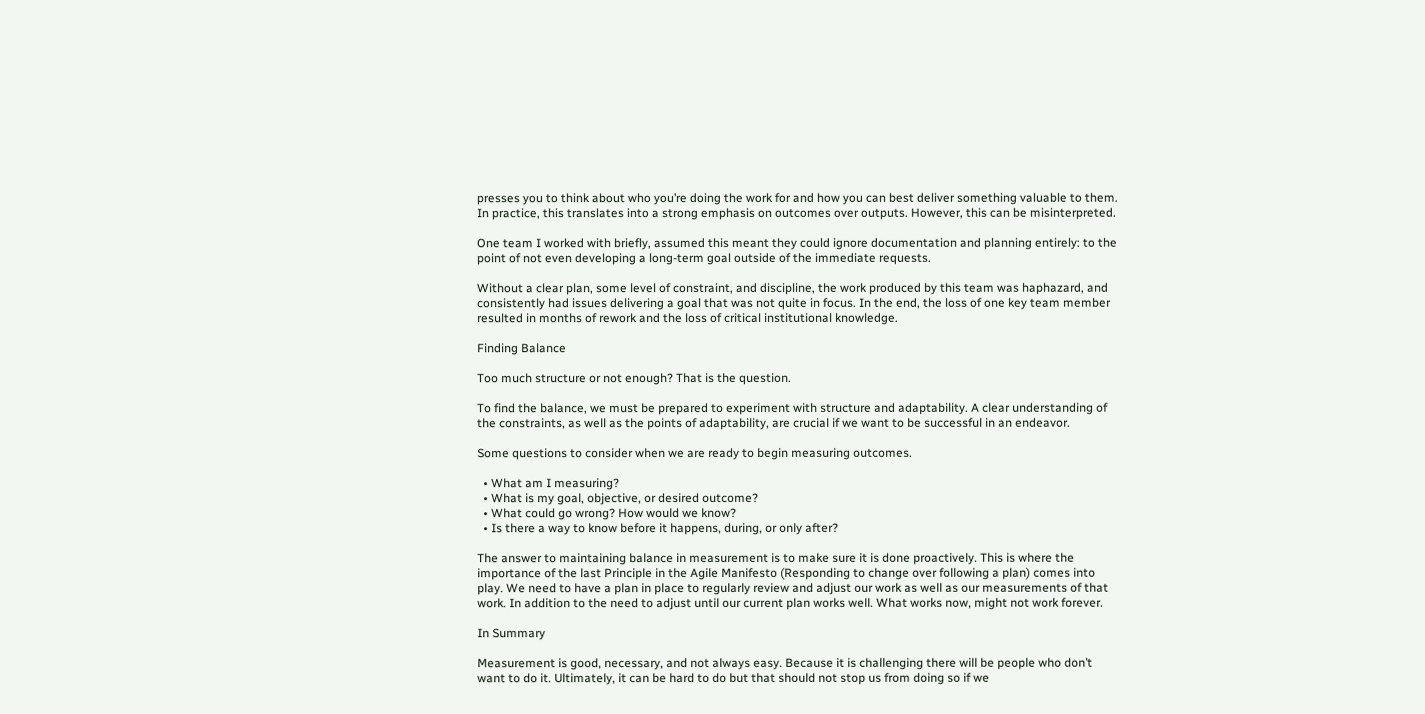presses you to think about who you’re doing the work for and how you can best deliver something valuable to them. In practice, this translates into a strong emphasis on outcomes over outputs. However, this can be misinterpreted.

One team I worked with briefly, assumed this meant they could ignore documentation and planning entirely: to the point of not even developing a long-term goal outside of the immediate requests.

Without a clear plan, some level of constraint, and discipline, the work produced by this team was haphazard, and consistently had issues delivering a goal that was not quite in focus. In the end, the loss of one key team member resulted in months of rework and the loss of critical institutional knowledge.

Finding Balance

Too much structure or not enough? That is the question.

To find the balance, we must be prepared to experiment with structure and adaptability. A clear understanding of the constraints, as well as the points of adaptability, are crucial if we want to be successful in an endeavor.

Some questions to consider when we are ready to begin measuring outcomes.

  • What am I measuring?
  • What is my goal, objective, or desired outcome?
  • What could go wrong? How would we know?
  • Is there a way to know before it happens, during, or only after?

The answer to maintaining balance in measurement is to make sure it is done proactively. This is where the importance of the last Principle in the Agile Manifesto (Responding to change over following a plan) comes into play. We need to have a plan in place to regularly review and adjust our work as well as our measurements of that work. In addition to the need to adjust until our current plan works well. What works now, might not work forever.

In Summary

Measurement is good, necessary, and not always easy. Because it is challenging there will be people who don’t want to do it. Ultimately, it can be hard to do but that should not stop us from doing so if we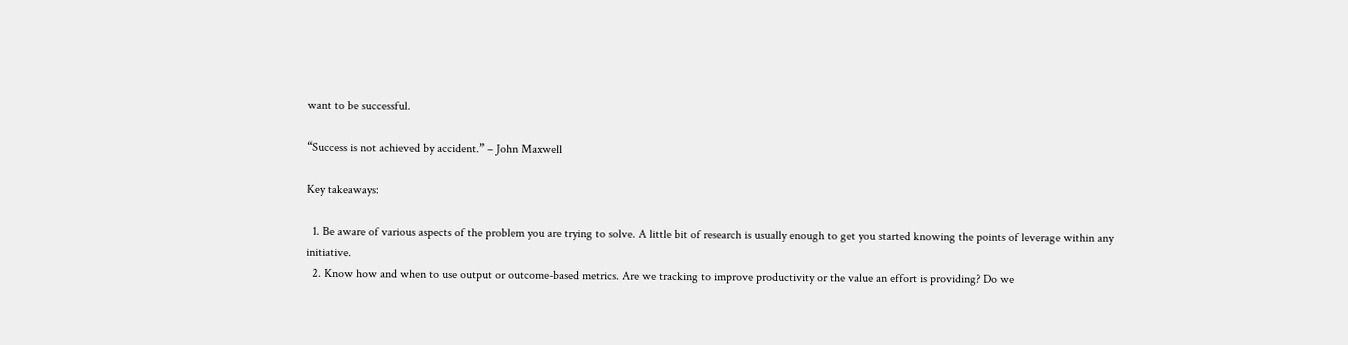want to be successful.

“Success is not achieved by accident.” – John Maxwell

Key takeaways:

  1. Be aware of various aspects of the problem you are trying to solve. A little bit of research is usually enough to get you started knowing the points of leverage within any initiative.
  2. Know how and when to use output or outcome-based metrics. Are we tracking to improve productivity or the value an effort is providing? Do we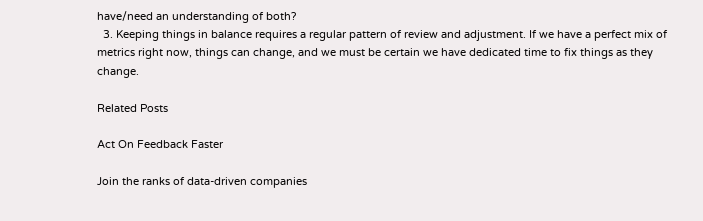have/need an understanding of both?
  3. Keeping things in balance requires a regular pattern of review and adjustment. If we have a perfect mix of metrics right now, things can change, and we must be certain we have dedicated time to fix things as they change.

Related Posts

Act On Feedback Faster

Join the ranks of data-driven companies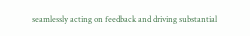seamlessly acting on feedback and driving substantial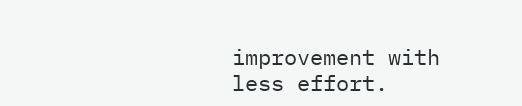improvement with less effort.